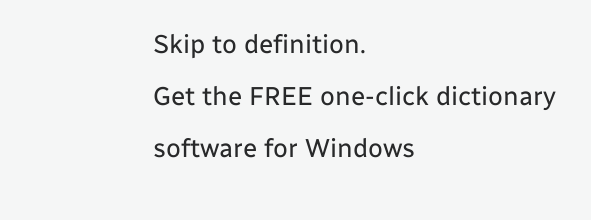Skip to definition.
Get the FREE one-click dictionary software for Windows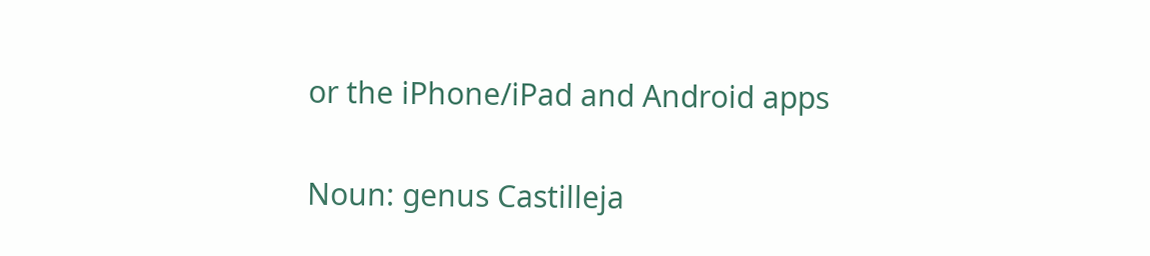or the iPhone/iPad and Android apps

Noun: genus Castilleja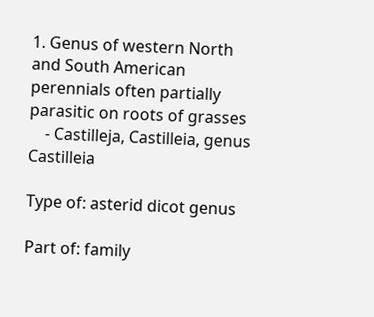1. Genus of western North and South American perennials often partially parasitic on roots of grasses
    - Castilleja, Castilleia, genus Castilleia

Type of: asterid dicot genus

Part of: family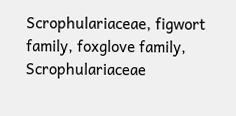Scrophulariaceae, figwort family, foxglove family, Scrophulariaceae